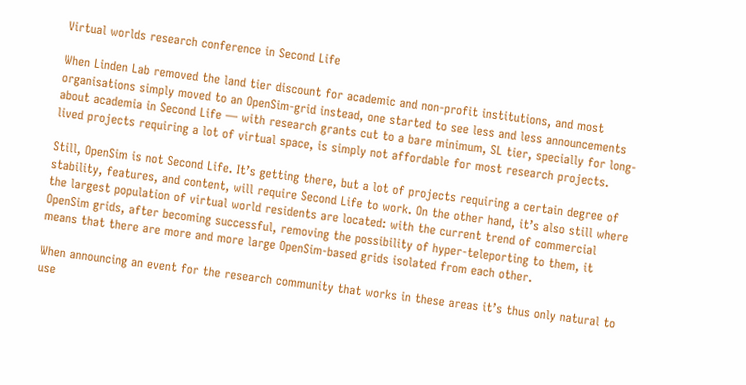Virtual worlds research conference in Second Life

When Linden Lab removed the land tier discount for academic and non-profit institutions, and most organisations simply moved to an OpenSim-grid instead, one started to see less and less announcements about academia in Second Life — with research grants cut to a bare minimum, SL tier, specially for long-lived projects requiring a lot of virtual space, is simply not affordable for most research projects.

Still, OpenSim is not Second Life. It’s getting there, but a lot of projects requiring a certain degree of stability, features, and content, will require Second Life to work. On the other hand, it’s also still where the largest population of virtual world residents are located: with the current trend of commercial OpenSim grids, after becoming successful, removing the possibility of hyper-teleporting to them, it means that there are more and more large OpenSim-based grids isolated from each other.

When announcing an event for the research community that works in these areas it’s thus only natural to use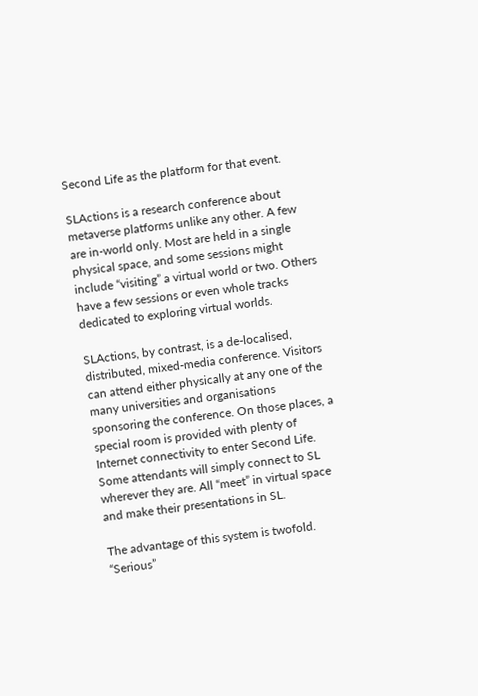Second Life as the platform for that event.

SLActions is a research conference about metaverse platforms unlike any other. A few are in-world only. Most are held in a single physical space, and some sessions might include “visiting” a virtual world or two. Others have a few sessions or even whole tracks dedicated to exploring virtual worlds.

SLActions, by contrast, is a de-localised, distributed, mixed-media conference. Visitors can attend either physically at any one of the many universities and organisations sponsoring the conference. On those places, a special room is provided with plenty of Internet connectivity to enter Second Life. Some attendants will simply connect to SL wherever they are. All “meet” in virtual space and make their presentations in SL.

The advantage of this system is twofold. “Serious”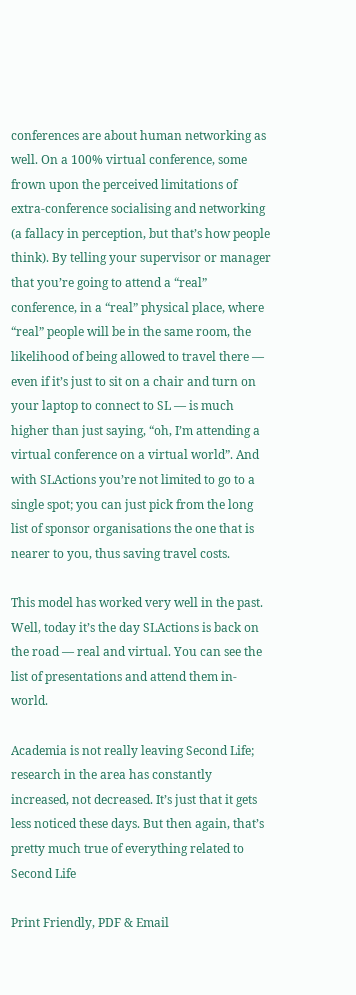conferences are about human networking as well. On a 100% virtual conference, some frown upon the perceived limitations of extra-conference socialising and networking (a fallacy in perception, but that’s how people think). By telling your supervisor or manager that you’re going to attend a “real” conference, in a “real” physical place, where “real” people will be in the same room, the likelihood of being allowed to travel there — even if it’s just to sit on a chair and turn on your laptop to connect to SL — is much higher than just saying, “oh, I’m attending a virtual conference on a virtual world”. And with SLActions you’re not limited to go to a single spot; you can just pick from the long list of sponsor organisations the one that is nearer to you, thus saving travel costs.

This model has worked very well in the past. Well, today it’s the day SLActions is back on the road — real and virtual. You can see the list of presentations and attend them in-world.

Academia is not really leaving Second Life; research in the area has constantly increased, not decreased. It’s just that it gets less noticed these days. But then again, that’s pretty much true of everything related to Second Life

Print Friendly, PDF & Email